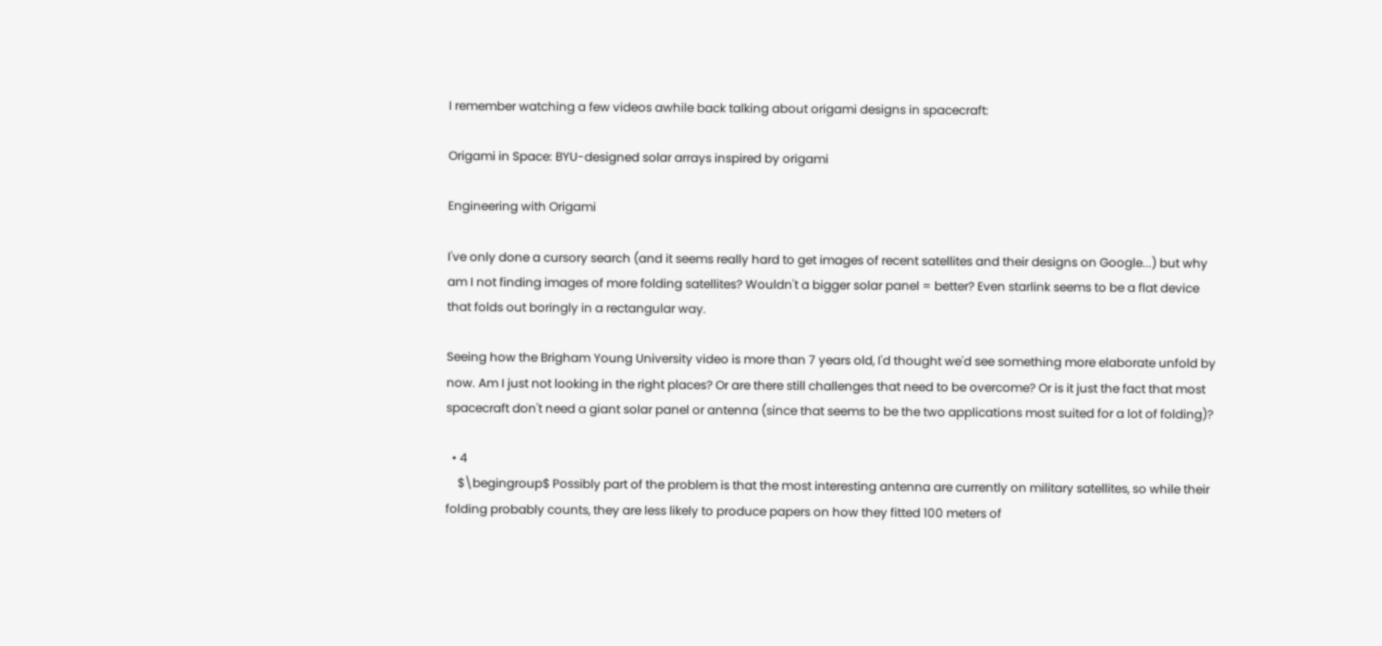I remember watching a few videos awhile back talking about origami designs in spacecraft:

Origami in Space: BYU-designed solar arrays inspired by origami

Engineering with Origami

I've only done a cursory search (and it seems really hard to get images of recent satellites and their designs on Google...) but why am I not finding images of more folding satellites? Wouldn't a bigger solar panel = better? Even starlink seems to be a flat device that folds out boringly in a rectangular way.

Seeing how the Brigham Young University video is more than 7 years old, I'd thought we'd see something more elaborate unfold by now. Am I just not looking in the right places? Or are there still challenges that need to be overcome? Or is it just the fact that most spacecraft don't need a giant solar panel or antenna (since that seems to be the two applications most suited for a lot of folding)?

  • 4
    $\begingroup$ Possibly part of the problem is that the most interesting antenna are currently on military satellites, so while their folding probably counts, they are less likely to produce papers on how they fitted 100 meters of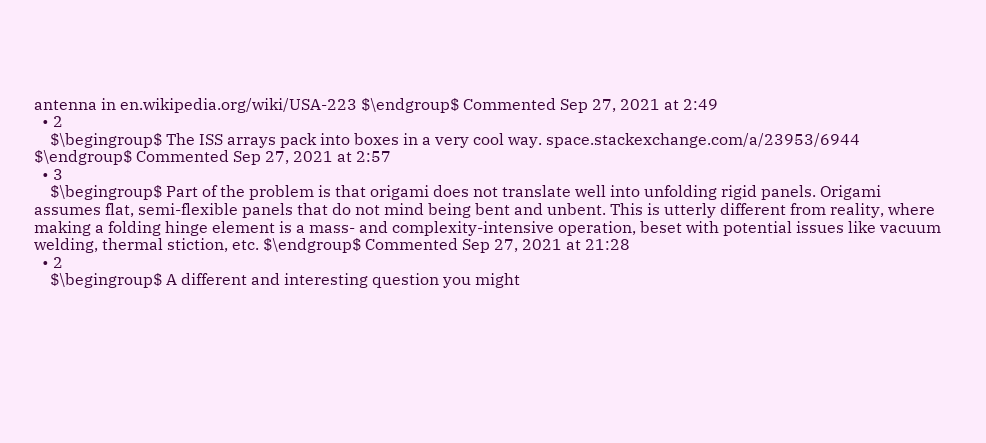antenna in en.wikipedia.org/wiki/USA-223 $\endgroup$ Commented Sep 27, 2021 at 2:49
  • 2
    $\begingroup$ The ISS arrays pack into boxes in a very cool way. space.stackexchange.com/a/23953/6944 $\endgroup$ Commented Sep 27, 2021 at 2:57
  • 3
    $\begingroup$ Part of the problem is that origami does not translate well into unfolding rigid panels. Origami assumes flat, semi-flexible panels that do not mind being bent and unbent. This is utterly different from reality, where making a folding hinge element is a mass- and complexity-intensive operation, beset with potential issues like vacuum welding, thermal stiction, etc. $\endgroup$ Commented Sep 27, 2021 at 21:28
  • 2
    $\begingroup$ A different and interesting question you might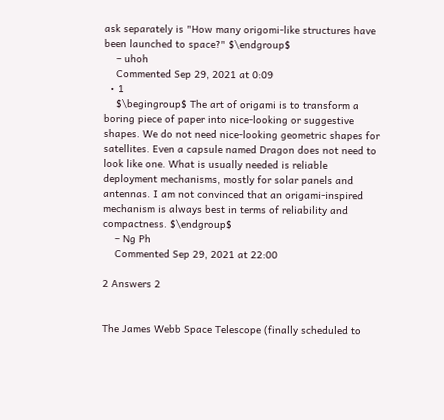ask separately is "How many origomi-like structures have been launched to space?" $\endgroup$
    – uhoh
    Commented Sep 29, 2021 at 0:09
  • 1
    $\begingroup$ The art of origami is to transform a boring piece of paper into nice-looking or suggestive shapes. We do not need nice-looking geometric shapes for satellites. Even a capsule named Dragon does not need to look like one. What is usually needed is reliable deployment mechanisms, mostly for solar panels and antennas. I am not convinced that an origami-inspired mechanism is always best in terms of reliability and compactness. $\endgroup$
    – Ng Ph
    Commented Sep 29, 2021 at 22:00

2 Answers 2


The James Webb Space Telescope (finally scheduled to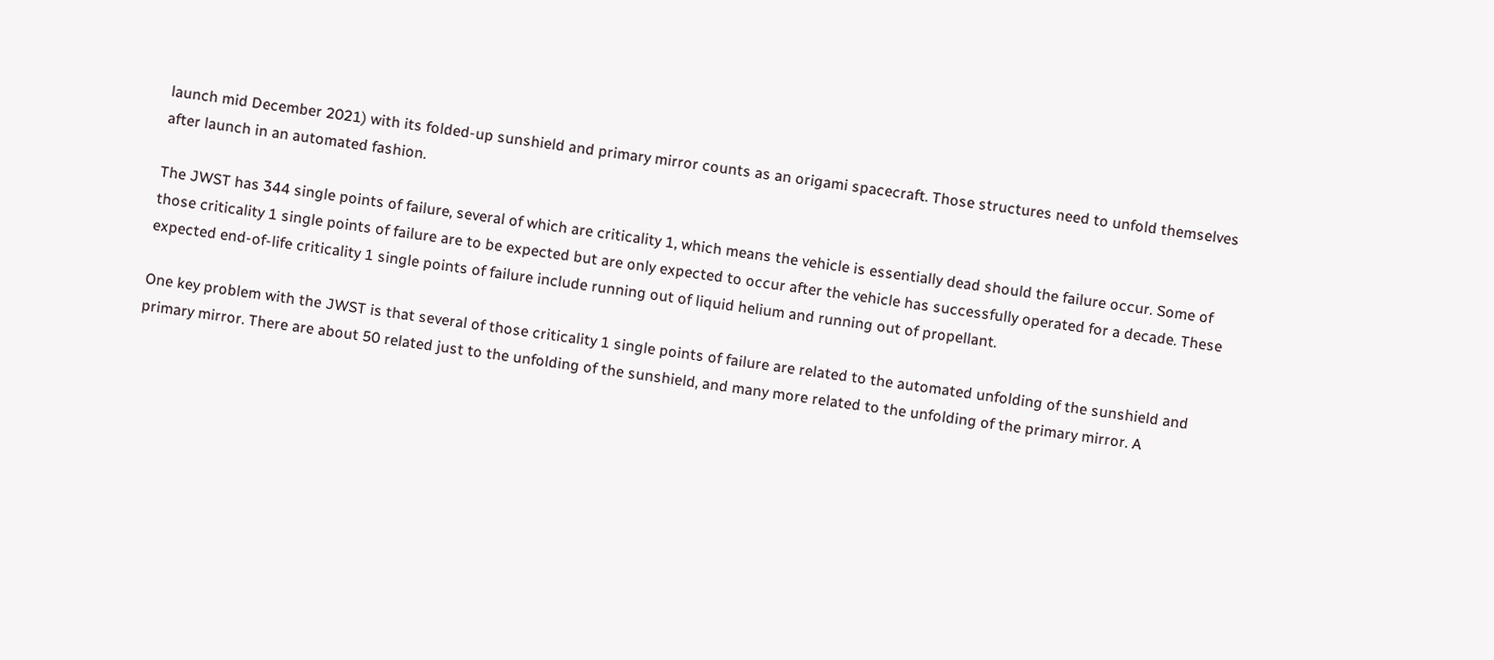launch mid December 2021) with its folded-up sunshield and primary mirror counts as an origami spacecraft. Those structures need to unfold themselves after launch in an automated fashion.

The JWST has 344 single points of failure, several of which are criticality 1, which means the vehicle is essentially dead should the failure occur. Some of those criticality 1 single points of failure are to be expected but are only expected to occur after the vehicle has successfully operated for a decade. These expected end-of-life criticality 1 single points of failure include running out of liquid helium and running out of propellant.

One key problem with the JWST is that several of those criticality 1 single points of failure are related to the automated unfolding of the sunshield and primary mirror. There are about 50 related just to the unfolding of the sunshield, and many more related to the unfolding of the primary mirror. A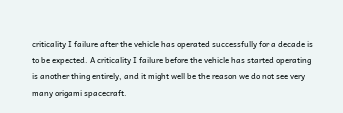criticality I failure after the vehicle has operated successfully for a decade is to be expected. A criticality I failure before the vehicle has started operating is another thing entirely, and it might well be the reason we do not see very many origami spacecraft.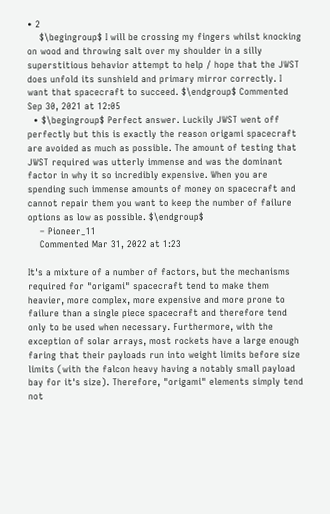• 2
    $\begingroup$ I will be crossing my fingers whilst knocking on wood and throwing salt over my shoulder in a silly superstitious behavior attempt to help / hope that the JWST does unfold its sunshield and primary mirror correctly. I want that spacecraft to succeed. $\endgroup$ Commented Sep 30, 2021 at 12:05
  • $\begingroup$ Perfect answer. Luckily JWST went off perfectly but this is exactly the reason origami spacecraft are avoided as much as possible. The amount of testing that JWST required was utterly immense and was the dominant factor in why it so incredibly expensive. When you are spending such immense amounts of money on spacecraft and cannot repair them you want to keep the number of failure options as low as possible. $\endgroup$
    – Pioneer_11
    Commented Mar 31, 2022 at 1:23

It's a mixture of a number of factors, but the mechanisms required for "origami" spacecraft tend to make them heavier, more complex, more expensive and more prone to failure than a single piece spacecraft and therefore tend only to be used when necessary. Furthermore, with the exception of solar arrays, most rockets have a large enough faring that their payloads run into weight limits before size limits (with the falcon heavy having a notably small payload bay for it's size). Therefore, "origami" elements simply tend not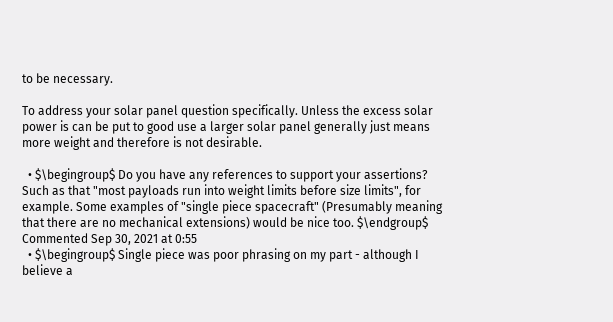to be necessary.

To address your solar panel question specifically. Unless the excess solar power is can be put to good use a larger solar panel generally just means more weight and therefore is not desirable.

  • $\begingroup$ Do you have any references to support your assertions? Such as that "most payloads run into weight limits before size limits", for example. Some examples of "single piece spacecraft" (Presumably meaning that there are no mechanical extensions) would be nice too. $\endgroup$ Commented Sep 30, 2021 at 0:55
  • $\begingroup$ Single piece was poor phrasing on my part - although I believe a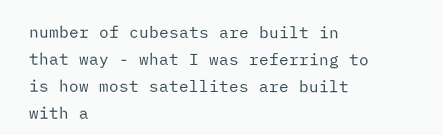number of cubesats are built in that way - what I was referring to is how most satellites are built with a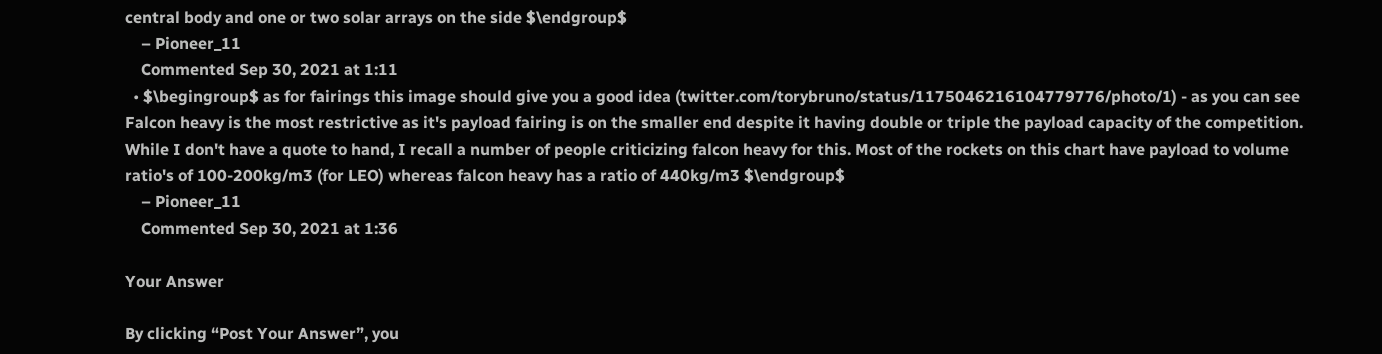central body and one or two solar arrays on the side $\endgroup$
    – Pioneer_11
    Commented Sep 30, 2021 at 1:11
  • $\begingroup$ as for fairings this image should give you a good idea (twitter.com/torybruno/status/1175046216104779776/photo/1) - as you can see Falcon heavy is the most restrictive as it's payload fairing is on the smaller end despite it having double or triple the payload capacity of the competition. While I don't have a quote to hand, I recall a number of people criticizing falcon heavy for this. Most of the rockets on this chart have payload to volume ratio's of 100-200kg/m3 (for LEO) whereas falcon heavy has a ratio of 440kg/m3 $\endgroup$
    – Pioneer_11
    Commented Sep 30, 2021 at 1:36

Your Answer

By clicking “Post Your Answer”, you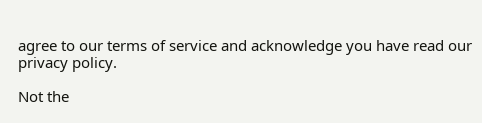agree to our terms of service and acknowledge you have read our privacy policy.

Not the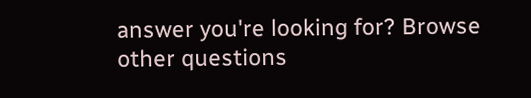answer you're looking for? Browse other questions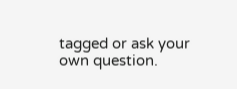tagged or ask your own question.